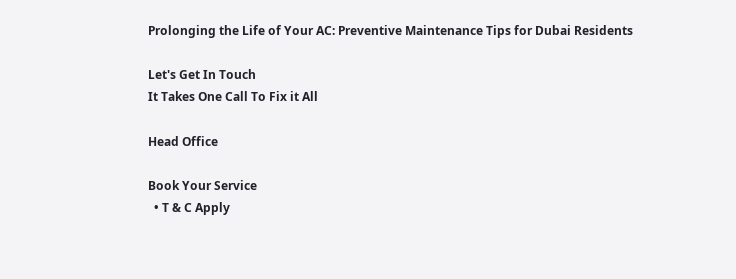Prolonging the Life of Your AC: Preventive Maintenance Tips for Dubai Residents

Let's Get In Touch
It Takes One Call To Fix it All

Head Office

Book Your Service
  • T & C Apply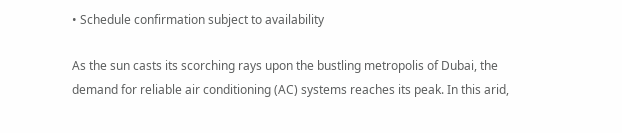• Schedule confirmation subject to availability

As the sun casts its scorching rays upon the bustling metropolis of Dubai, the demand for reliable air conditioning (AC) systems reaches its peak. In this arid,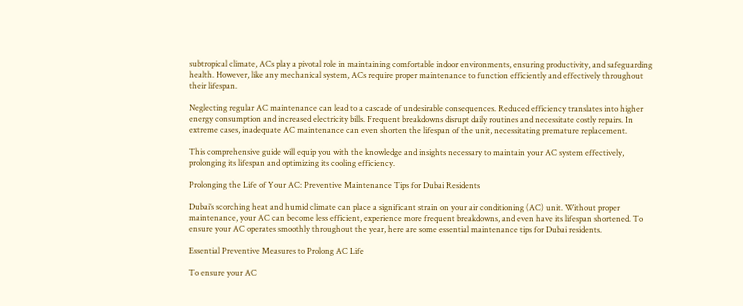subtropical climate, ACs play a pivotal role in maintaining comfortable indoor environments, ensuring productivity, and safeguarding health. However, like any mechanical system, ACs require proper maintenance to function efficiently and effectively throughout their lifespan.

Neglecting regular AC maintenance can lead to a cascade of undesirable consequences. Reduced efficiency translates into higher energy consumption and increased electricity bills. Frequent breakdowns disrupt daily routines and necessitate costly repairs. In extreme cases, inadequate AC maintenance can even shorten the lifespan of the unit, necessitating premature replacement.

This comprehensive guide will equip you with the knowledge and insights necessary to maintain your AC system effectively, prolonging its lifespan and optimizing its cooling efficiency.

Prolonging the Life of Your AC: Preventive Maintenance Tips for Dubai Residents

Dubai’s scorching heat and humid climate can place a significant strain on your air conditioning (AC) unit. Without proper maintenance, your AC can become less efficient, experience more frequent breakdowns, and even have its lifespan shortened. To ensure your AC operates smoothly throughout the year, here are some essential maintenance tips for Dubai residents.

Essential Preventive Measures to Prolong AC Life

To ensure your AC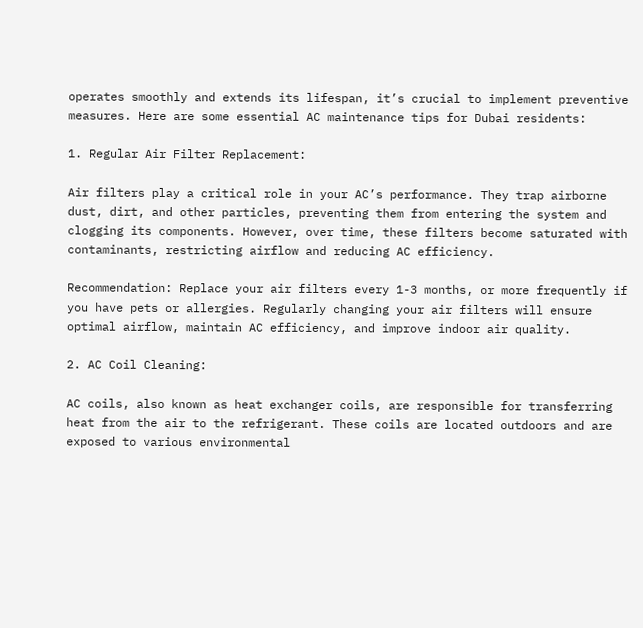operates smoothly and extends its lifespan, it’s crucial to implement preventive measures. Here are some essential AC maintenance tips for Dubai residents:

1. Regular Air Filter Replacement:

Air filters play a critical role in your AC’s performance. They trap airborne dust, dirt, and other particles, preventing them from entering the system and clogging its components. However, over time, these filters become saturated with contaminants, restricting airflow and reducing AC efficiency.

Recommendation: Replace your air filters every 1-3 months, or more frequently if you have pets or allergies. Regularly changing your air filters will ensure optimal airflow, maintain AC efficiency, and improve indoor air quality.

2. AC Coil Cleaning:

AC coils, also known as heat exchanger coils, are responsible for transferring heat from the air to the refrigerant. These coils are located outdoors and are exposed to various environmental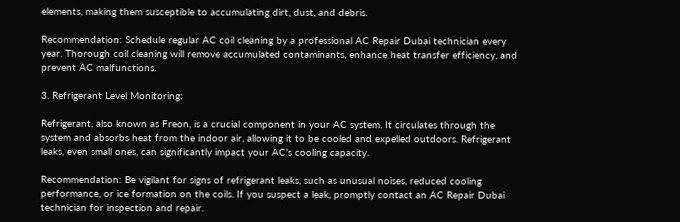elements, making them susceptible to accumulating dirt, dust, and debris.

Recommendation: Schedule regular AC coil cleaning by a professional AC Repair Dubai technician every year. Thorough coil cleaning will remove accumulated contaminants, enhance heat transfer efficiency, and prevent AC malfunctions.

3. Refrigerant Level Monitoring:

Refrigerant, also known as Freon, is a crucial component in your AC system. It circulates through the system and absorbs heat from the indoor air, allowing it to be cooled and expelled outdoors. Refrigerant leaks, even small ones, can significantly impact your AC’s cooling capacity.

Recommendation: Be vigilant for signs of refrigerant leaks, such as unusual noises, reduced cooling performance, or ice formation on the coils. If you suspect a leak, promptly contact an AC Repair Dubai technician for inspection and repair.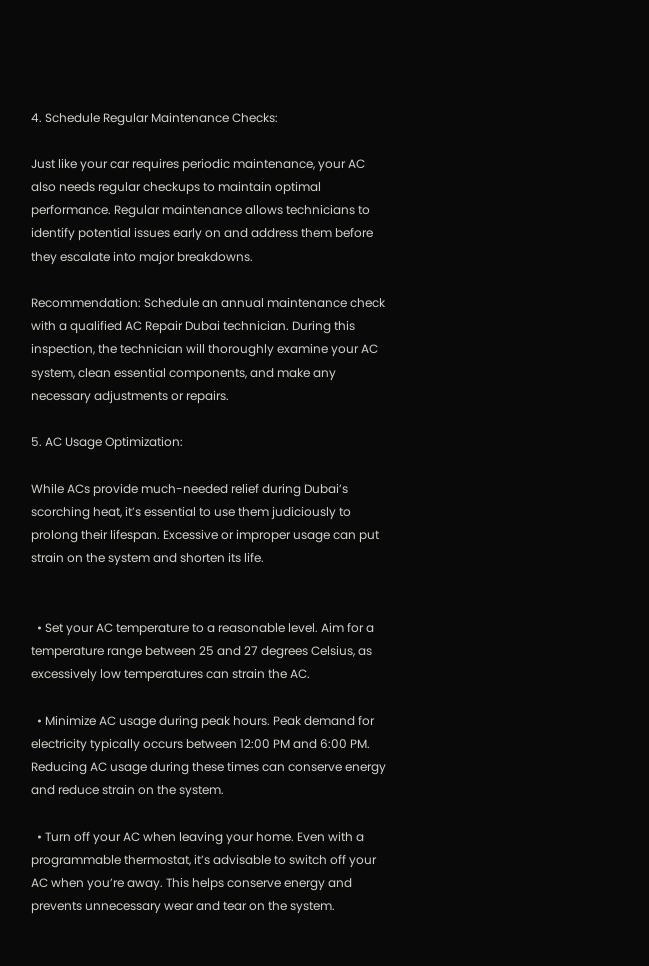4. Schedule Regular Maintenance Checks:

Just like your car requires periodic maintenance, your AC also needs regular checkups to maintain optimal performance. Regular maintenance allows technicians to identify potential issues early on and address them before they escalate into major breakdowns.

Recommendation: Schedule an annual maintenance check with a qualified AC Repair Dubai technician. During this inspection, the technician will thoroughly examine your AC system, clean essential components, and make any necessary adjustments or repairs.

5. AC Usage Optimization:

While ACs provide much-needed relief during Dubai’s scorching heat, it’s essential to use them judiciously to prolong their lifespan. Excessive or improper usage can put strain on the system and shorten its life.


  • Set your AC temperature to a reasonable level. Aim for a temperature range between 25 and 27 degrees Celsius, as excessively low temperatures can strain the AC.

  • Minimize AC usage during peak hours. Peak demand for electricity typically occurs between 12:00 PM and 6:00 PM. Reducing AC usage during these times can conserve energy and reduce strain on the system.

  • Turn off your AC when leaving your home. Even with a programmable thermostat, it’s advisable to switch off your AC when you’re away. This helps conserve energy and prevents unnecessary wear and tear on the system.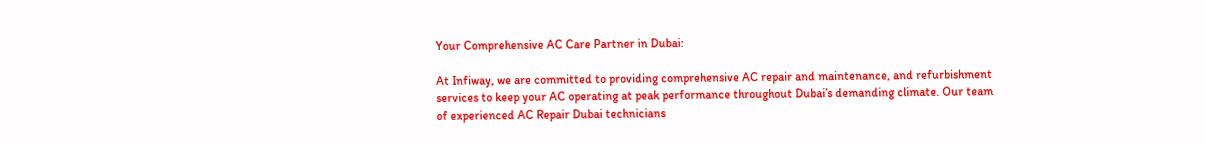Your Comprehensive AC Care Partner in Dubai:

At Infiway, we are committed to providing comprehensive AC repair and maintenance, and refurbishment services to keep your AC operating at peak performance throughout Dubai’s demanding climate. Our team of experienced AC Repair Dubai technicians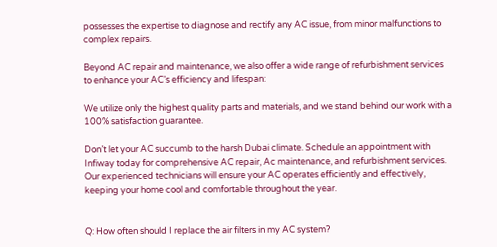possesses the expertise to diagnose and rectify any AC issue, from minor malfunctions to complex repairs.

Beyond AC repair and maintenance, we also offer a wide range of refurbishment services to enhance your AC’s efficiency and lifespan:

We utilize only the highest quality parts and materials, and we stand behind our work with a 100% satisfaction guarantee.

Don’t let your AC succumb to the harsh Dubai climate. Schedule an appointment with Infiway today for comprehensive AC repair, Ac maintenance, and refurbishment services. Our experienced technicians will ensure your AC operates efficiently and effectively, keeping your home cool and comfortable throughout the year.


Q: How often should I replace the air filters in my AC system?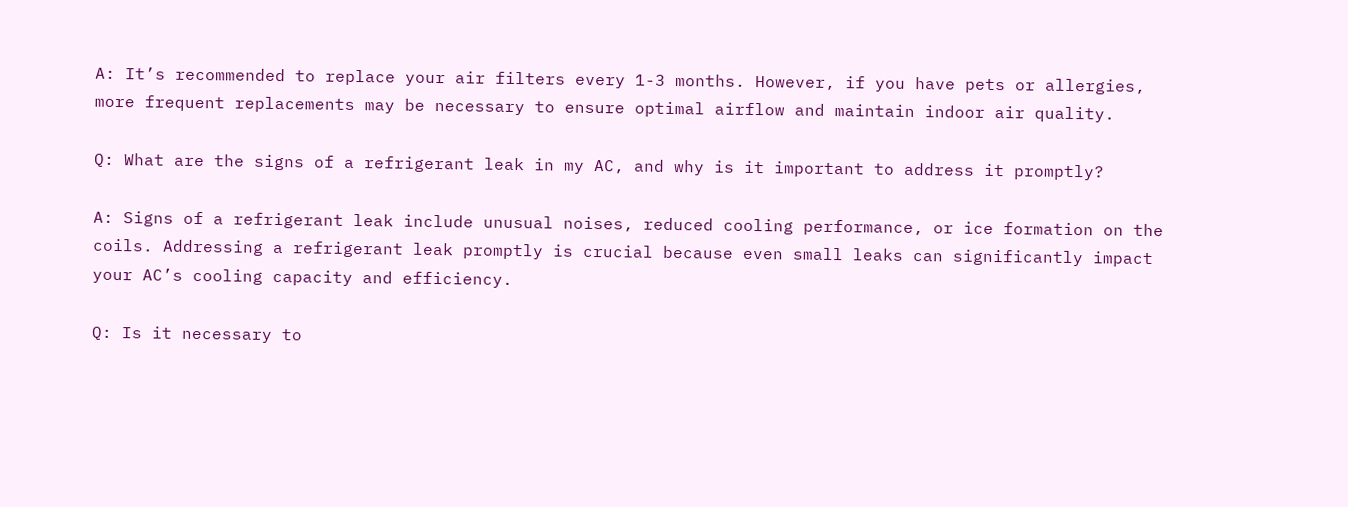A: It’s recommended to replace your air filters every 1-3 months. However, if you have pets or allergies, more frequent replacements may be necessary to ensure optimal airflow and maintain indoor air quality.

Q: What are the signs of a refrigerant leak in my AC, and why is it important to address it promptly?

A: Signs of a refrigerant leak include unusual noises, reduced cooling performance, or ice formation on the coils. Addressing a refrigerant leak promptly is crucial because even small leaks can significantly impact your AC’s cooling capacity and efficiency.

Q: Is it necessary to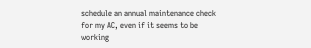schedule an annual maintenance check for my AC, even if it seems to be working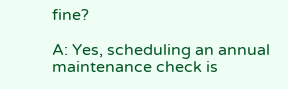fine?

A: Yes, scheduling an annual maintenance check is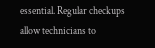essential. Regular checkups allow technicians to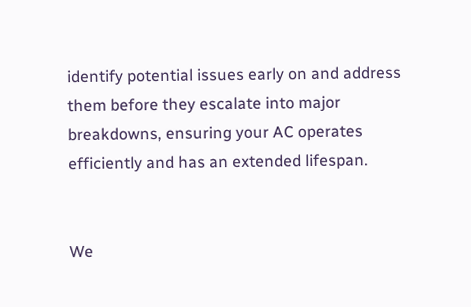identify potential issues early on and address them before they escalate into major breakdowns, ensuring your AC operates efficiently and has an extended lifespan.


We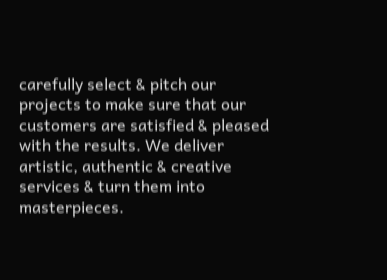carefully select & pitch our projects to make sure that our customers are satisfied & pleased with the results. We deliver artistic, authentic & creative services & turn them into masterpieces.